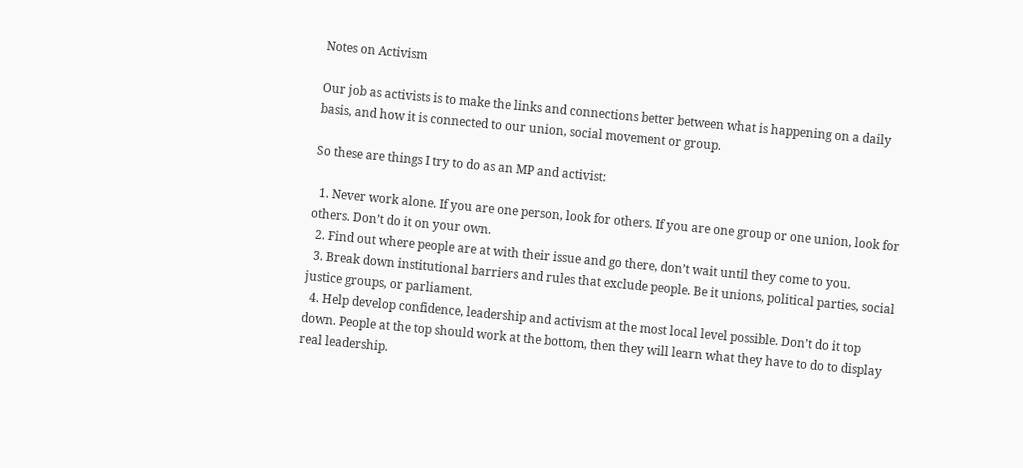Notes on Activism

Our job as activists is to make the links and connections better between what is happening on a daily basis, and how it is connected to our union, social movement or group.

So these are things I try to do as an MP and activist:

  1. Never work alone. If you are one person, look for others. If you are one group or one union, look for others. Don’t do it on your own.
  2. Find out where people are at with their issue and go there, don’t wait until they come to you.
  3. Break down institutional barriers and rules that exclude people. Be it unions, political parties, social justice groups, or parliament.
  4. Help develop confidence, leadership and activism at the most local level possible. Don’t do it top down. People at the top should work at the bottom, then they will learn what they have to do to display real leadership.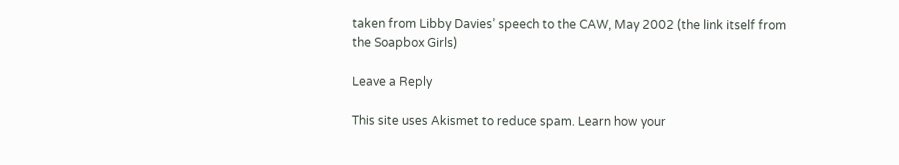taken from Libby Davies’ speech to the CAW, May 2002 (the link itself from the Soapbox Girls)

Leave a Reply

This site uses Akismet to reduce spam. Learn how your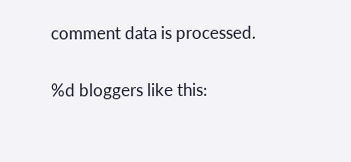comment data is processed.

%d bloggers like this: